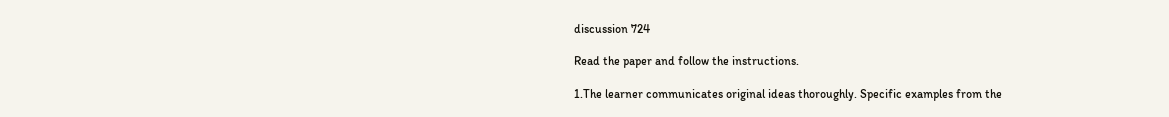discussion 724

Read the paper and follow the instructions.

1.The learner communicates original ideas thoroughly. Specific examples from the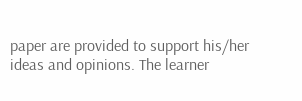paper are provided to support his/her ideas and opinions. The learner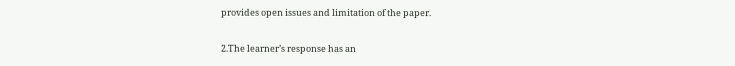provides open issues and limitation of the paper.

2.The learner’s response has an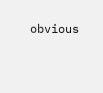obvious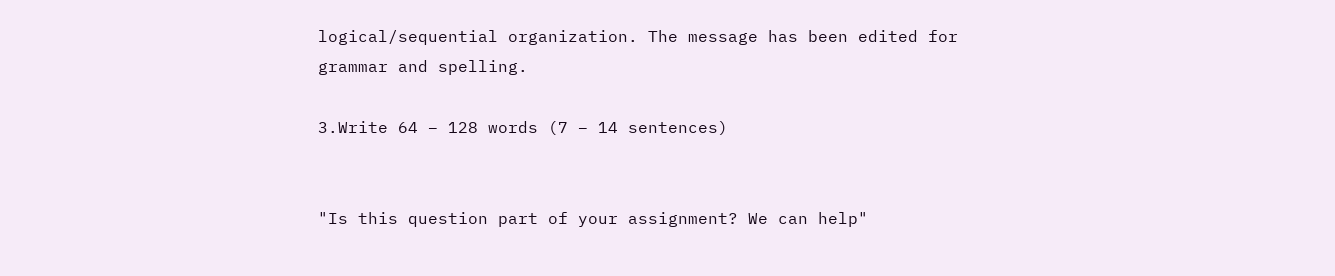logical/sequential organization. The message has been edited for grammar and spelling.

3.Write 64 – 128 words (7 – 14 sentences)


"Is this question part of your assignment? We can help"